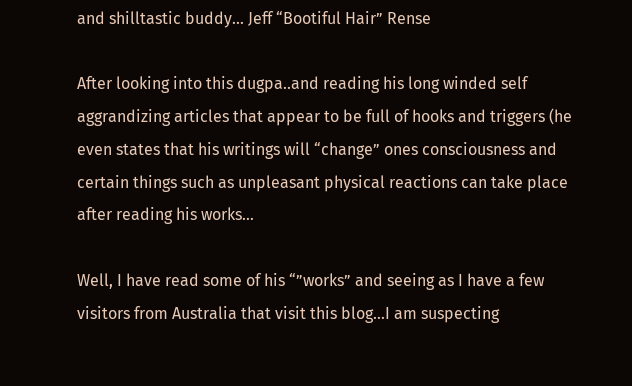and shilltastic buddy… Jeff “Bootiful Hair” Rense

After looking into this dugpa..and reading his long winded self aggrandizing articles that appear to be full of hooks and triggers (he even states that his writings will “change” ones consciousness and certain things such as unpleasant physical reactions can take place after reading his works…

Well, I have read some of his “”works” and seeing as I have a few visitors from Australia that visit this blog…I am suspecting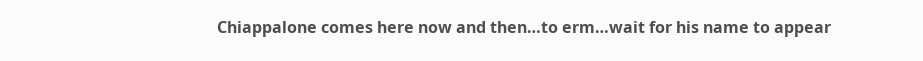Chiappalone comes here now and then…to erm…wait for his name to appear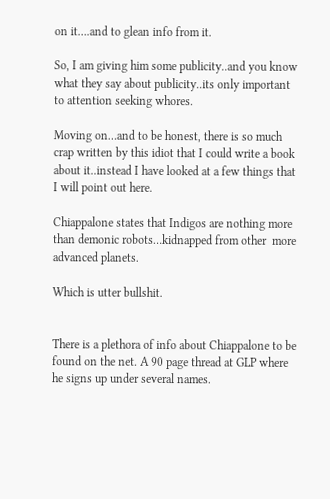on it….and to glean info from it.

So, I am giving him some publicity..and you know what they say about publicity..its only important to attention seeking whores.

Moving on…and to be honest, there is so much crap written by this idiot that I could write a book about it..instead I have looked at a few things that I will point out here.

Chiappalone states that Indigos are nothing more than demonic robots…kidnapped from other  more advanced planets.

Which is utter bullshit.


There is a plethora of info about Chiappalone to be found on the net. A 90 page thread at GLP where he signs up under several names.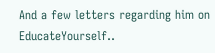And a few letters regarding him on EducateYourself..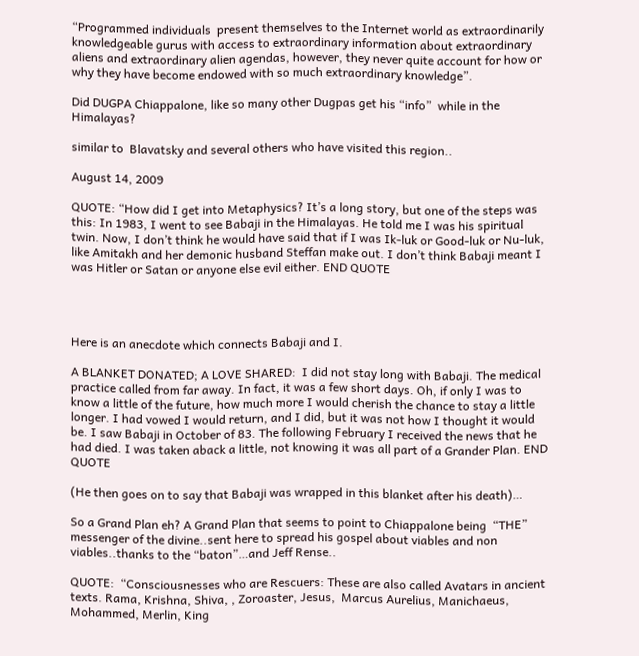“Programmed individuals  present themselves to the Internet world as extraordinarily knowledgeable gurus with access to extraordinary information about extraordinary aliens and extraordinary alien agendas, however, they never quite account for how or why they have become endowed with so much extraordinary knowledge”.

Did DUGPA Chiappalone, like so many other Dugpas get his “info”  while in the Himalayas?

similar to  Blavatsky and several others who have visited this region..

August 14, 2009

QUOTE: “How did I get into Metaphysics? It’s a long story, but one of the steps was this: In 1983, I went to see Babaji in the Himalayas. He told me I was his spiritual twin. Now, I don’t think he would have said that if I was Ik-luk or Good-luk or Nu-luk, like Amitakh and her demonic husband Steffan make out. I don’t think Babaji meant I was Hitler or Satan or anyone else evil either. END QUOTE




Here is an anecdote which connects Babaji and I.

A BLANKET DONATED; A LOVE SHARED:  I did not stay long with Babaji. The medical practice called from far away. In fact, it was a few short days. Oh, if only I was to know a little of the future, how much more I would cherish the chance to stay a little longer. I had vowed I would return, and I did, but it was not how I thought it would be. I saw Babaji in October of 83. The following February I received the news that he had died. I was taken aback a little, not knowing it was all part of a Grander Plan. END QUOTE

(He then goes on to say that Babaji was wrapped in this blanket after his death)…

So a Grand Plan eh? A Grand Plan that seems to point to Chiappalone being  “THE”  messenger of the divine..sent here to spread his gospel about viables and non viables..thanks to the “baton”…and Jeff Rense..

QUOTE:  “Consciousnesses who are Rescuers: These are also called Avatars in ancient texts. Rama, Krishna, Shiva, , Zoroaster, Jesus,  Marcus Aurelius, Manichaeus, Mohammed, Merlin, King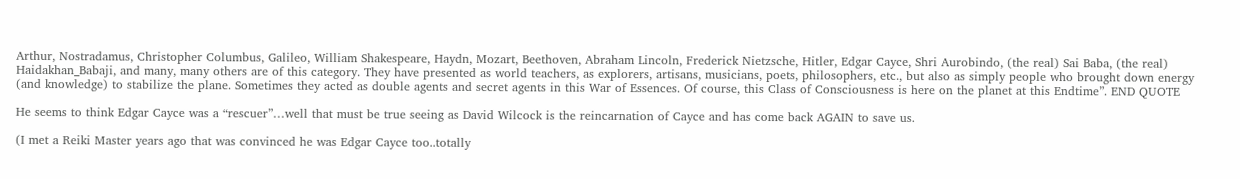Arthur, Nostradamus, Christopher Columbus, Galileo, William Shakespeare, Haydn, Mozart, Beethoven, Abraham Lincoln, Frederick Nietzsche, Hitler, Edgar Cayce, Shri Aurobindo, (the real) Sai Baba, (the real)  Haidakhan_Babaji, and many, many others are of this category. They have presented as world teachers, as explorers, artisans, musicians, poets, philosophers, etc., but also as simply people who brought down energy (and knowledge) to stabilize the plane. Sometimes they acted as double agents and secret agents in this War of Essences. Of course, this Class of Consciousness is here on the planet at this Endtime”. END QUOTE

He seems to think Edgar Cayce was a “rescuer”…well that must be true seeing as David Wilcock is the reincarnation of Cayce and has come back AGAIN to save us.

(I met a Reiki Master years ago that was convinced he was Edgar Cayce too..totally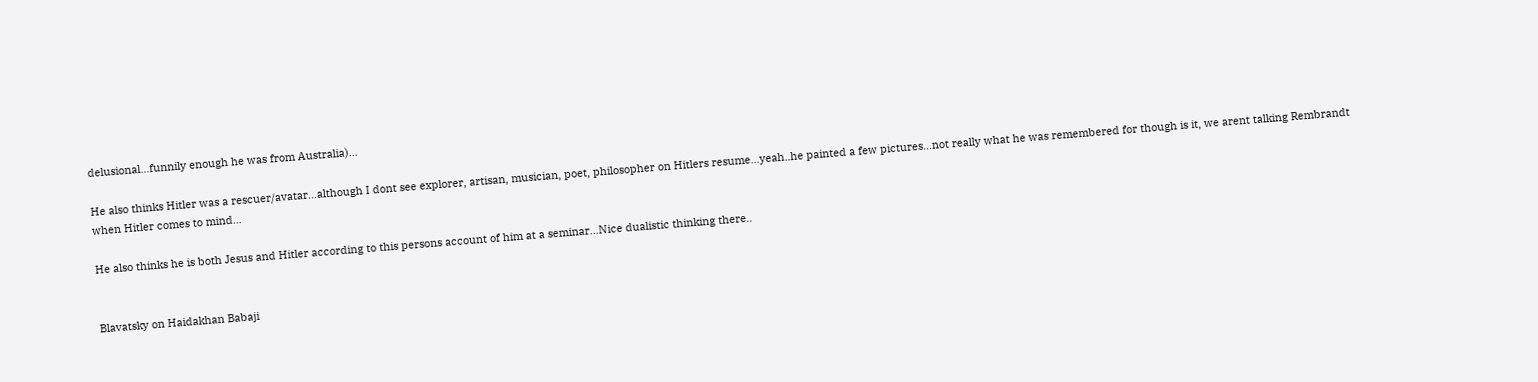delusional…funnily enough he was from Australia)…

He also thinks Hitler was a rescuer/avatar…although I dont see explorer, artisan, musician, poet, philosopher on Hitlers resume…yeah..he painted a few pictures…not really what he was remembered for though is it, we arent talking Rembrandt when Hitler comes to mind…

He also thinks he is both Jesus and Hitler according to this persons account of him at a seminar…Nice dualistic thinking there..


Blavatsky on Haidakhan Babaji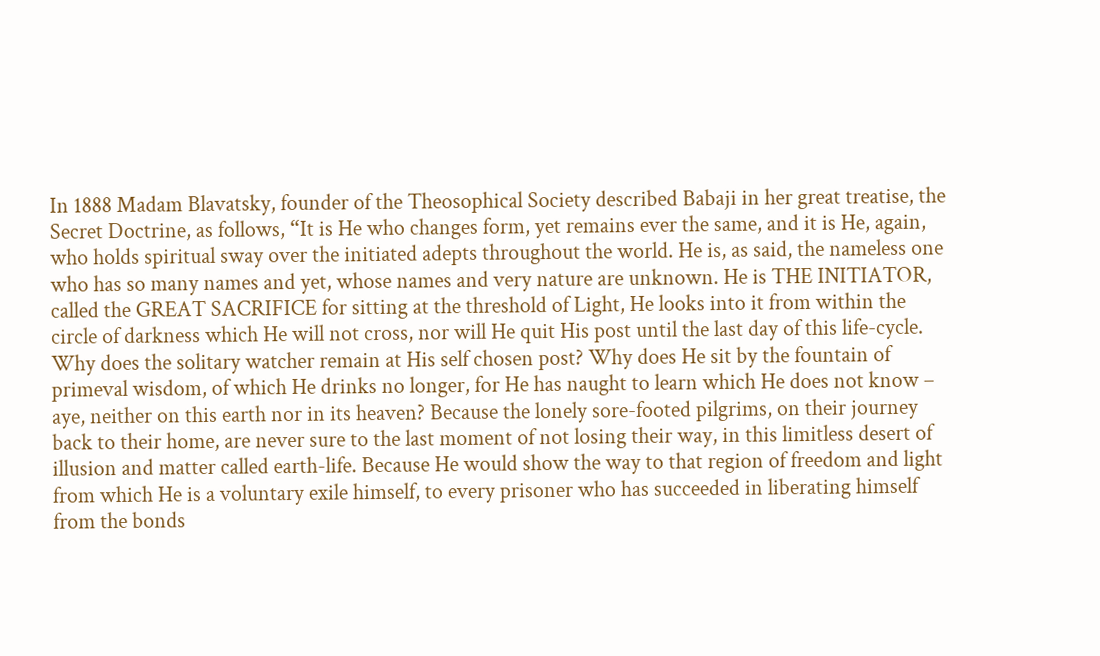In 1888 Madam Blavatsky, founder of the Theosophical Society described Babaji in her great treatise, the Secret Doctrine, as follows, “It is He who changes form, yet remains ever the same, and it is He, again, who holds spiritual sway over the initiated adepts throughout the world. He is, as said, the nameless one who has so many names and yet, whose names and very nature are unknown. He is THE INITIATOR, called the GREAT SACRIFICE for sitting at the threshold of Light, He looks into it from within the circle of darkness which He will not cross, nor will He quit His post until the last day of this life-cycle. Why does the solitary watcher remain at His self chosen post? Why does He sit by the fountain of primeval wisdom, of which He drinks no longer, for He has naught to learn which He does not know – aye, neither on this earth nor in its heaven? Because the lonely sore-footed pilgrims, on their journey back to their home, are never sure to the last moment of not losing their way, in this limitless desert of illusion and matter called earth-life. Because He would show the way to that region of freedom and light from which He is a voluntary exile himself, to every prisoner who has succeeded in liberating himself from the bonds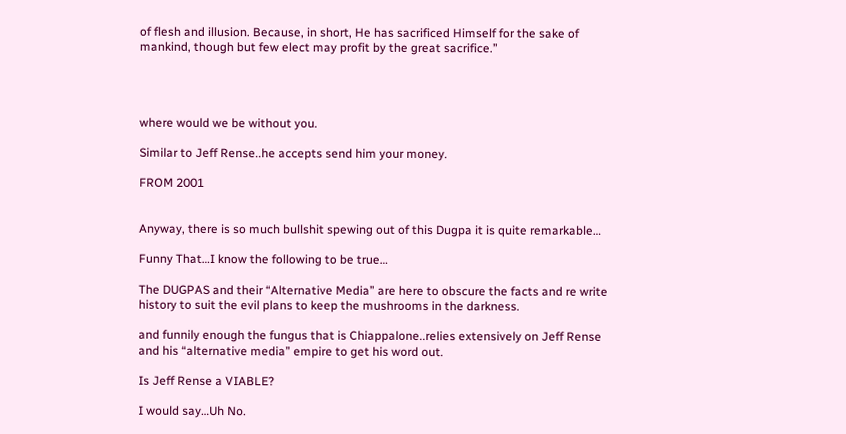of flesh and illusion. Because, in short, He has sacrificed Himself for the sake of mankind, though but few elect may profit by the great sacrifice.”




where would we be without you.

Similar to Jeff Rense..he accepts send him your money.

FROM 2001


Anyway, there is so much bullshit spewing out of this Dugpa it is quite remarkable…

Funny That…I know the following to be true…

The DUGPAS and their “Alternative Media” are here to obscure the facts and re write history to suit the evil plans to keep the mushrooms in the darkness.

and funnily enough the fungus that is Chiappalone..relies extensively on Jeff Rense and his “alternative media” empire to get his word out.

Is Jeff Rense a VIABLE?

I would say…Uh No.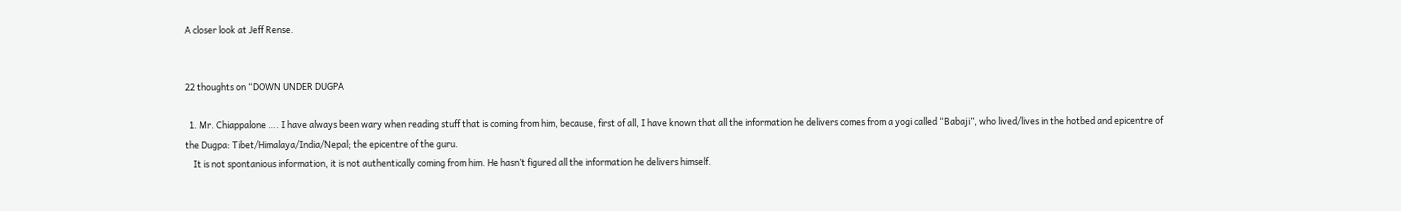A closer look at Jeff Rense.


22 thoughts on “DOWN UNDER DUGPA

  1. Mr. Chiappalone …. I have always been wary when reading stuff that is coming from him, because, first of all, I have known that all the information he delivers comes from a yogi called “Babaji”, who lived/lives in the hotbed and epicentre of the Dugpa: Tibet/Himalaya/India/Nepal; the epicentre of the guru.
    It is not spontanious information, it is not authentically coming from him. He hasn’t figured all the information he delivers himself.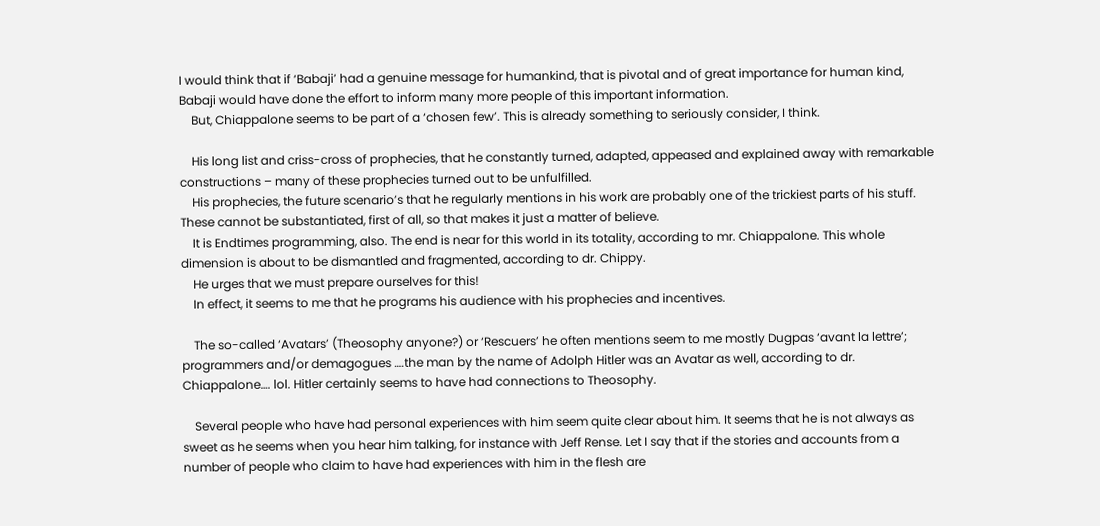I would think that if ‘Babaji’ had a genuine message for humankind, that is pivotal and of great importance for human kind, Babaji would have done the effort to inform many more people of this important information.
    But, Chiappalone seems to be part of a ‘chosen few’. This is already something to seriously consider, I think.

    His long list and criss-cross of prophecies, that he constantly turned, adapted, appeased and explained away with remarkable constructions – many of these prophecies turned out to be unfulfilled.
    His prophecies, the future scenario’s that he regularly mentions in his work are probably one of the trickiest parts of his stuff. These cannot be substantiated, first of all, so that makes it just a matter of believe.
    It is Endtimes programming, also. The end is near for this world in its totality, according to mr. Chiappalone. This whole dimension is about to be dismantled and fragmented, according to dr. Chippy.
    He urges that we must prepare ourselves for this!
    In effect, it seems to me that he programs his audience with his prophecies and incentives.

    The so-called ‘Avatars’ (Theosophy anyone?) or ‘Rescuers’ he often mentions seem to me mostly Dugpas ‘avant la lettre’; programmers and/or demagogues ….the man by the name of Adolph Hitler was an Avatar as well, according to dr. Chiappalone…. lol. Hitler certainly seems to have had connections to Theosophy.

    Several people who have had personal experiences with him seem quite clear about him. It seems that he is not always as sweet as he seems when you hear him talking, for instance with Jeff Rense. Let I say that if the stories and accounts from a number of people who claim to have had experiences with him in the flesh are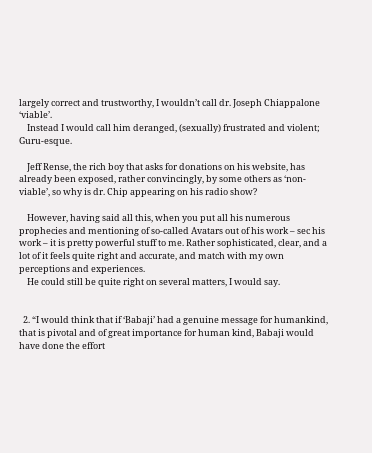largely correct and trustworthy, I wouldn’t call dr. Joseph Chiappalone ‘viable’.
    Instead I would call him deranged, (sexually) frustrated and violent; Guru-esque.

    Jeff Rense, the rich boy that asks for donations on his website, has already been exposed, rather convincingly, by some others as ‘non-viable’, so why is dr. Chip appearing on his radio show?

    However, having said all this, when you put all his numerous prophecies and mentioning of so-called Avatars out of his work – sec his work – it is pretty powerful stuff to me. Rather sophisticated, clear, and a lot of it feels quite right and accurate, and match with my own perceptions and experiences.
    He could still be quite right on several matters, I would say.


  2. “I would think that if ‘Babaji’ had a genuine message for humankind, that is pivotal and of great importance for human kind, Babaji would have done the effort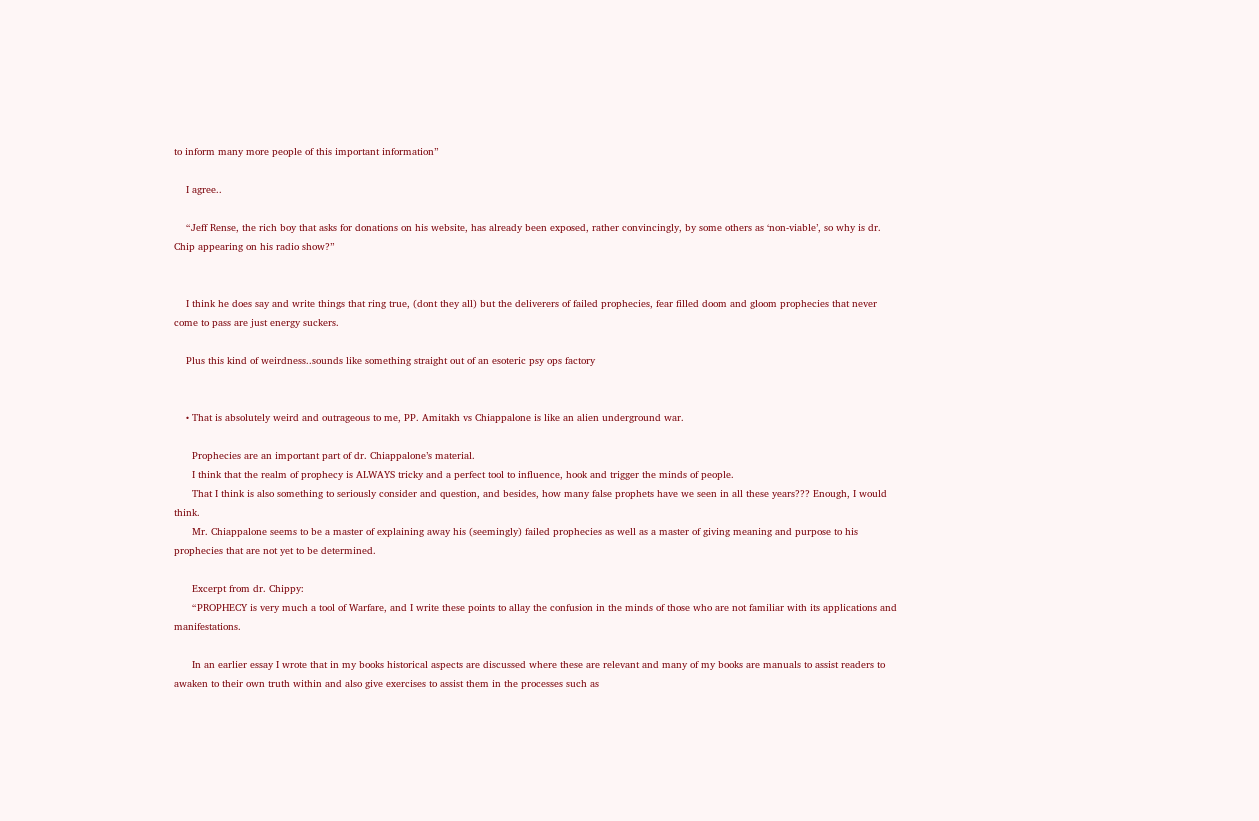to inform many more people of this important information”

    I agree..

    “Jeff Rense, the rich boy that asks for donations on his website, has already been exposed, rather convincingly, by some others as ‘non-viable’, so why is dr. Chip appearing on his radio show?”


    I think he does say and write things that ring true, (dont they all) but the deliverers of failed prophecies, fear filled doom and gloom prophecies that never come to pass are just energy suckers.

    Plus this kind of weirdness..sounds like something straight out of an esoteric psy ops factory


    • That is absolutely weird and outrageous to me, PP. Amitakh vs Chiappalone is like an alien underground war.

      Prophecies are an important part of dr. Chiappalone’s material.
      I think that the realm of prophecy is ALWAYS tricky and a perfect tool to influence, hook and trigger the minds of people.
      That I think is also something to seriously consider and question, and besides, how many false prophets have we seen in all these years??? Enough, I would think.
      Mr. Chiappalone seems to be a master of explaining away his (seemingly) failed prophecies as well as a master of giving meaning and purpose to his prophecies that are not yet to be determined.

      Excerpt from dr. Chippy:
      “PROPHECY is very much a tool of Warfare, and I write these points to allay the confusion in the minds of those who are not familiar with its applications and manifestations.

      In an earlier essay I wrote that in my books historical aspects are discussed where these are relevant and many of my books are manuals to assist readers to awaken to their own truth within and also give exercises to assist them in the processes such as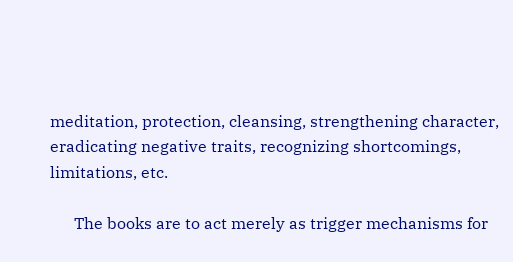meditation, protection, cleansing, strengthening character, eradicating negative traits, recognizing shortcomings, limitations, etc.

      The books are to act merely as trigger mechanisms for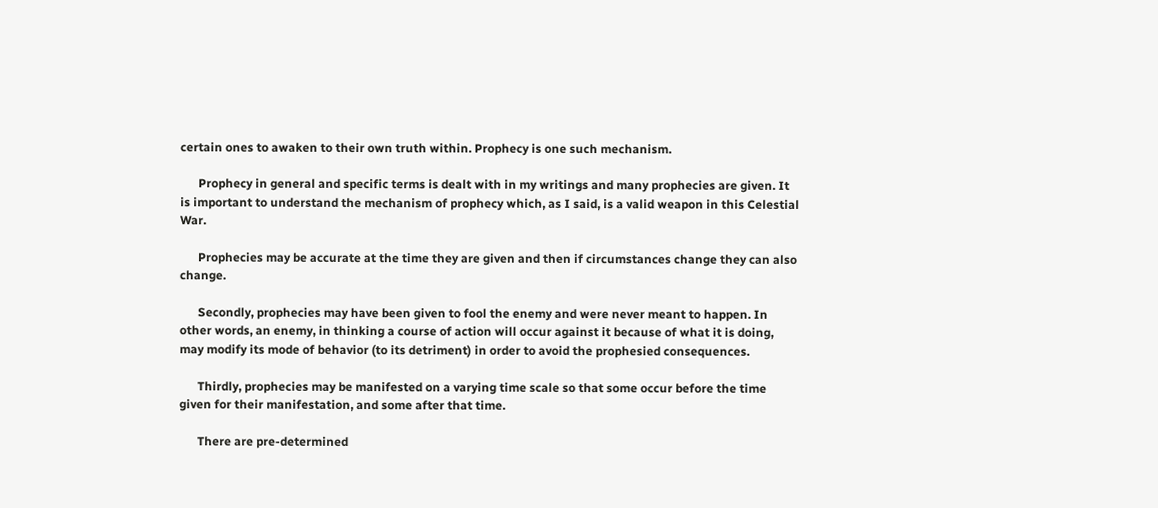certain ones to awaken to their own truth within. Prophecy is one such mechanism.

      Prophecy in general and specific terms is dealt with in my writings and many prophecies are given. It is important to understand the mechanism of prophecy which, as I said, is a valid weapon in this Celestial War.

      Prophecies may be accurate at the time they are given and then if circumstances change they can also change.

      Secondly, prophecies may have been given to fool the enemy and were never meant to happen. In other words, an enemy, in thinking a course of action will occur against it because of what it is doing, may modify its mode of behavior (to its detriment) in order to avoid the prophesied consequences.

      Thirdly, prophecies may be manifested on a varying time scale so that some occur before the time given for their manifestation, and some after that time.

      There are pre-determined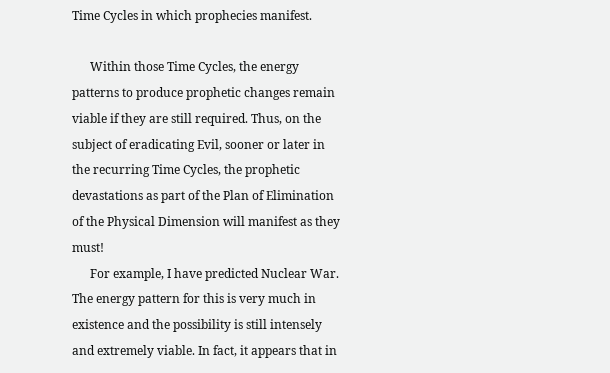Time Cycles in which prophecies manifest.

      Within those Time Cycles, the energy patterns to produce prophetic changes remain viable if they are still required. Thus, on the subject of eradicating Evil, sooner or later in the recurring Time Cycles, the prophetic devastations as part of the Plan of Elimination of the Physical Dimension will manifest as they must!
      For example, I have predicted Nuclear War. The energy pattern for this is very much in existence and the possibility is still intensely and extremely viable. In fact, it appears that in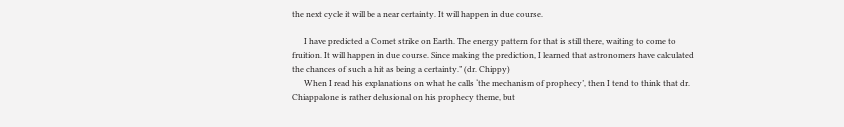the next cycle it will be a near certainty. It will happen in due course.

      I have predicted a Comet strike on Earth. The energy pattern for that is still there, waiting to come to fruition. It will happen in due course. Since making the prediction, I learned that astronomers have calculated the chances of such a hit as being a certainty.” (dr. Chippy)
      When I read his explanations on what he calls ‘the mechanism of prophecy’, then I tend to think that dr. Chiappalone is rather delusional on his prophecy theme, but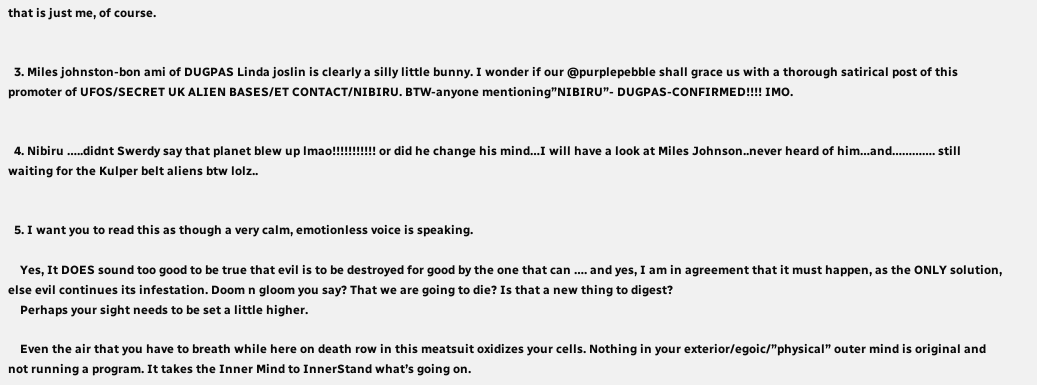that is just me, of course.


  3. Miles johnston-bon ami of DUGPAS Linda joslin is clearly a silly little bunny. I wonder if our @purplepebble shall grace us with a thorough satirical post of this promoter of UFOS/SECRET UK ALIEN BASES/ET CONTACT/NIBIRU. BTW-anyone mentioning”NIBIRU”- DUGPAS-CONFIRMED!!!! IMO.


  4. Nibiru …..didnt Swerdy say that planet blew up lmao!!!!!!!!!!! or did he change his mind…I will have a look at Miles Johnson..never heard of him…and…………. still waiting for the Kulper belt aliens btw lolz..


  5. I want you to read this as though a very calm, emotionless voice is speaking.

    Yes, It DOES sound too good to be true that evil is to be destroyed for good by the one that can …. and yes, I am in agreement that it must happen, as the ONLY solution, else evil continues its infestation. Doom n gloom you say? That we are going to die? Is that a new thing to digest?
    Perhaps your sight needs to be set a little higher.

    Even the air that you have to breath while here on death row in this meatsuit oxidizes your cells. Nothing in your exterior/egoic/”physical” outer mind is original and not running a program. It takes the Inner Mind to InnerStand what’s going on.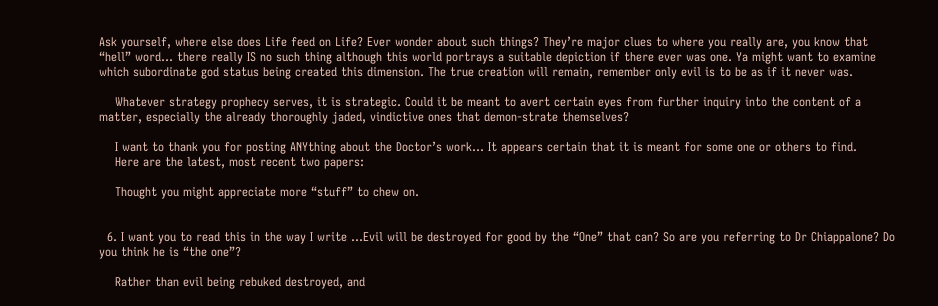Ask yourself, where else does Life feed on Life? Ever wonder about such things? They’re major clues to where you really are, you know that “hell” word… there really IS no such thing although this world portrays a suitable depiction if there ever was one. Ya might want to examine which subordinate god status being created this dimension. The true creation will remain, remember only evil is to be as if it never was.

    Whatever strategy prophecy serves, it is strategic. Could it be meant to avert certain eyes from further inquiry into the content of a matter, especially the already thoroughly jaded, vindictive ones that demon-strate themselves?

    I want to thank you for posting ANYthing about the Doctor’s work… It appears certain that it is meant for some one or others to find.
    Here are the latest, most recent two papers:

    Thought you might appreciate more “stuff” to chew on.


  6. I want you to read this in the way I write …Evil will be destroyed for good by the “One” that can? So are you referring to Dr Chiappalone? Do you think he is “the one”?

    Rather than evil being rebuked destroyed, and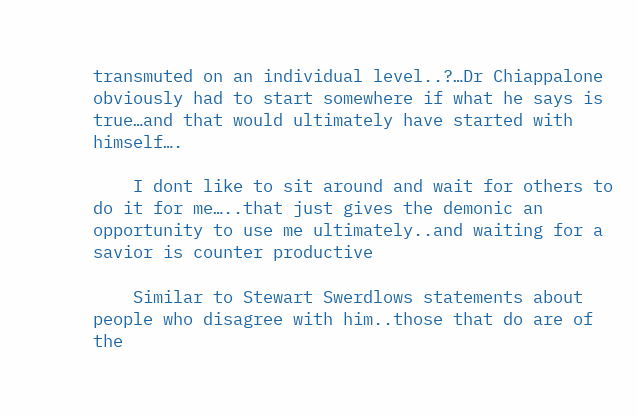transmuted on an individual level..?…Dr Chiappalone obviously had to start somewhere if what he says is true…and that would ultimately have started with himself….

    I dont like to sit around and wait for others to do it for me…..that just gives the demonic an opportunity to use me ultimately..and waiting for a savior is counter productive

    Similar to Stewart Swerdlows statements about people who disagree with him..those that do are of the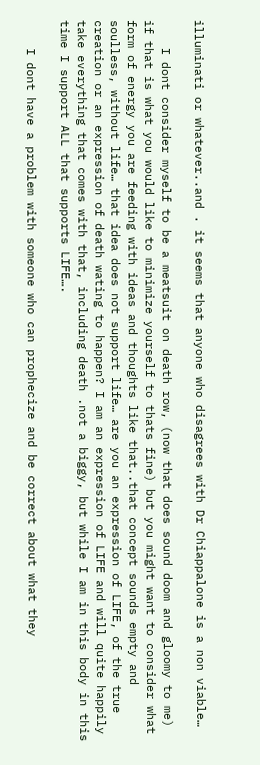illuminati or whatever..and . it seems that anyone who disagrees with Dr Chiappalone is a non viable…

    I dont consider myself to be a meatsuit on death row, (now that does sound doom and gloomy to me) if that is what you would like to minimize yourself to thats fine) but you might want to consider what form of energy you are feeding with ideas and thoughts like that..that concept sounds empty and soulless, without life… that idea does not support life… are you an expression of LIFE, of the true creation or an expression of death wating to happen? I am an expression of LIFE and will quite happily take everything that comes with that, including death .not a biggy, but while I am in this body in this time I support ALL that supports LIFE….

    I dont have a problem with someone who can prophecize and be correct about what they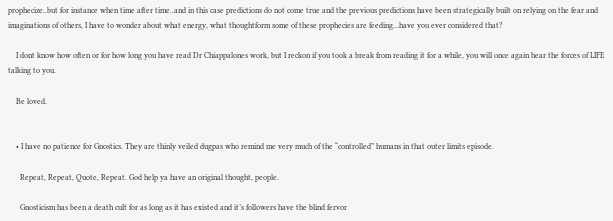prophecize..but for instance when time after time..and in this case predictions do not come true and the previous predictions have been strategically built on relying on the fear and imaginations of others, I have to wonder about what energy, what thoughtform some of these prophecies are feeding…have you ever considered that?

    I dont know how often or for how long you have read Dr Chiappalones work, but I reckon if you took a break from reading it for a while, you will once again hear the forces of LIFE talking to you.

    Be loved.


    • I have no patience for Gnostics. They are thinly veiled dugpas who remind me very much of the “controlled” humans in that outer limits episode.

      Repeat, Repeat, Quote, Repeat. God help ya have an original thought, people.

      Gnosticism has been a death cult for as long as it has existed and it’s followers have the blind fervor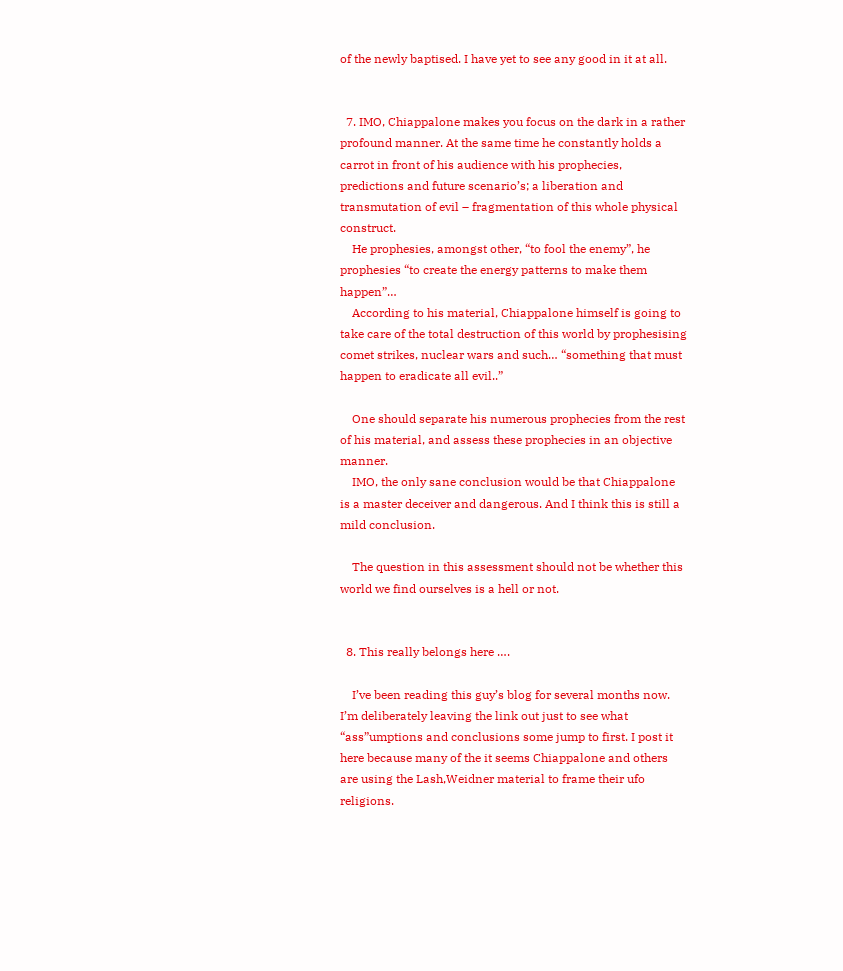of the newly baptised. I have yet to see any good in it at all.


  7. IMO, Chiappalone makes you focus on the dark in a rather profound manner. At the same time he constantly holds a carrot in front of his audience with his prophecies, predictions and future scenario’s; a liberation and transmutation of evil – fragmentation of this whole physical construct.
    He prophesies, amongst other, “to fool the enemy”, he prophesies “to create the energy patterns to make them happen”…
    According to his material, Chiappalone himself is going to take care of the total destruction of this world by prophesising comet strikes, nuclear wars and such… “something that must happen to eradicate all evil..”

    One should separate his numerous prophecies from the rest of his material, and assess these prophecies in an objective manner.
    IMO, the only sane conclusion would be that Chiappalone is a master deceiver and dangerous. And I think this is still a mild conclusion.

    The question in this assessment should not be whether this world we find ourselves is a hell or not.


  8. This really belongs here ….

    I’ve been reading this guy’s blog for several months now. I’m deliberately leaving the link out just to see what “ass”umptions and conclusions some jump to first. I post it here because many of the it seems Chiappalone and others are using the Lash,Weidner material to frame their ufo religions.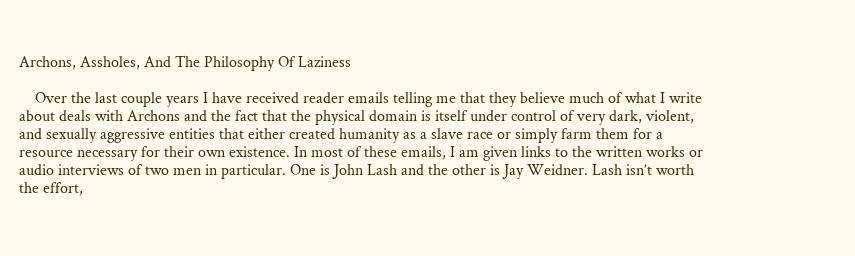Archons, Assholes, And The Philosophy Of Laziness

    Over the last couple years I have received reader emails telling me that they believe much of what I write about deals with Archons and the fact that the physical domain is itself under control of very dark, violent, and sexually aggressive entities that either created humanity as a slave race or simply farm them for a resource necessary for their own existence. In most of these emails, I am given links to the written works or audio interviews of two men in particular. One is John Lash and the other is Jay Weidner. Lash isn’t worth the effort,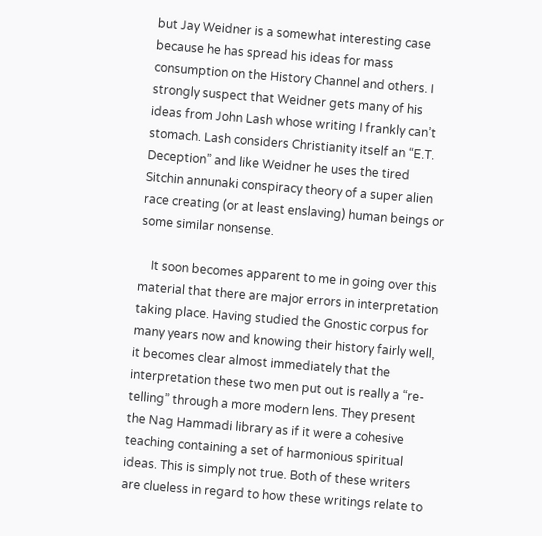but Jay Weidner is a somewhat interesting case because he has spread his ideas for mass consumption on the History Channel and others. I strongly suspect that Weidner gets many of his ideas from John Lash whose writing I frankly can’t stomach. Lash considers Christianity itself an “E.T. Deception” and like Weidner he uses the tired Sitchin annunaki conspiracy theory of a super alien race creating (or at least enslaving) human beings or some similar nonsense.

    It soon becomes apparent to me in going over this material that there are major errors in interpretation taking place. Having studied the Gnostic corpus for many years now and knowing their history fairly well, it becomes clear almost immediately that the interpretation these two men put out is really a “re-telling” through a more modern lens. They present the Nag Hammadi library as if it were a cohesive teaching containing a set of harmonious spiritual ideas. This is simply not true. Both of these writers are clueless in regard to how these writings relate to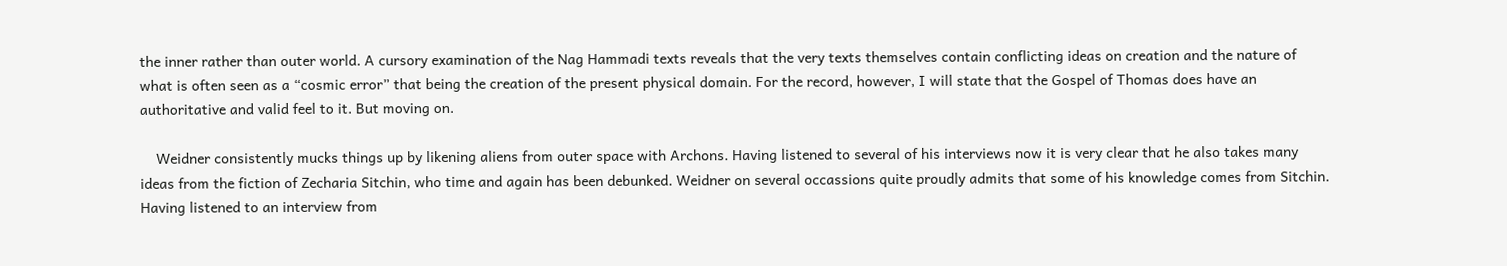the inner rather than outer world. A cursory examination of the Nag Hammadi texts reveals that the very texts themselves contain conflicting ideas on creation and the nature of what is often seen as a “cosmic error” that being the creation of the present physical domain. For the record, however, I will state that the Gospel of Thomas does have an authoritative and valid feel to it. But moving on.

    Weidner consistently mucks things up by likening aliens from outer space with Archons. Having listened to several of his interviews now it is very clear that he also takes many ideas from the fiction of Zecharia Sitchin, who time and again has been debunked. Weidner on several occassions quite proudly admits that some of his knowledge comes from Sitchin. Having listened to an interview from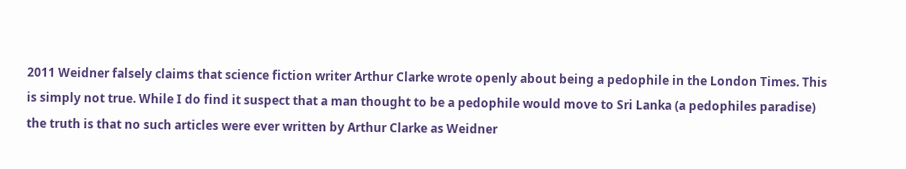2011 Weidner falsely claims that science fiction writer Arthur Clarke wrote openly about being a pedophile in the London Times. This is simply not true. While I do find it suspect that a man thought to be a pedophile would move to Sri Lanka (a pedophiles paradise) the truth is that no such articles were ever written by Arthur Clarke as Weidner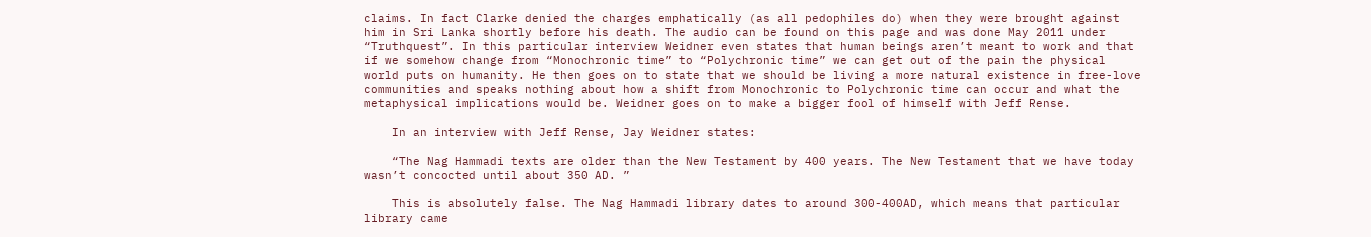claims. In fact Clarke denied the charges emphatically (as all pedophiles do) when they were brought against him in Sri Lanka shortly before his death. The audio can be found on this page and was done May 2011 under “Truthquest”. In this particular interview Weidner even states that human beings aren’t meant to work and that if we somehow change from “Monochronic time” to “Polychronic time” we can get out of the pain the physical world puts on humanity. He then goes on to state that we should be living a more natural existence in free-love communities and speaks nothing about how a shift from Monochronic to Polychronic time can occur and what the metaphysical implications would be. Weidner goes on to make a bigger fool of himself with Jeff Rense.

    In an interview with Jeff Rense, Jay Weidner states:

    “The Nag Hammadi texts are older than the New Testament by 400 years. The New Testament that we have today wasn’t concocted until about 350 AD. ”

    This is absolutely false. The Nag Hammadi library dates to around 300-400AD, which means that particular library came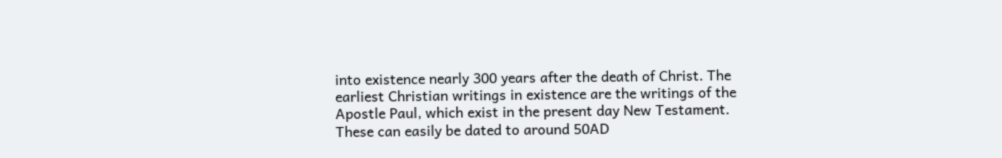into existence nearly 300 years after the death of Christ. The earliest Christian writings in existence are the writings of the Apostle Paul, which exist in the present day New Testament. These can easily be dated to around 50AD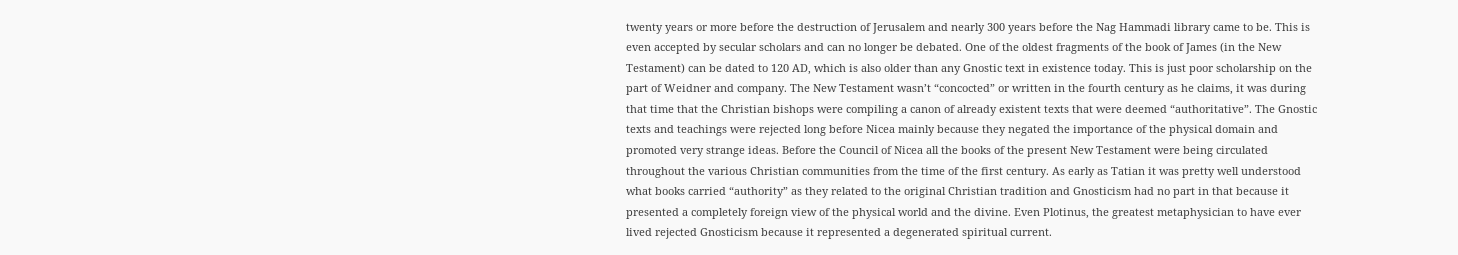twenty years or more before the destruction of Jerusalem and nearly 300 years before the Nag Hammadi library came to be. This is even accepted by secular scholars and can no longer be debated. One of the oldest fragments of the book of James (in the New Testament) can be dated to 120 AD, which is also older than any Gnostic text in existence today. This is just poor scholarship on the part of Weidner and company. The New Testament wasn’t “concocted” or written in the fourth century as he claims, it was during that time that the Christian bishops were compiling a canon of already existent texts that were deemed “authoritative”. The Gnostic texts and teachings were rejected long before Nicea mainly because they negated the importance of the physical domain and promoted very strange ideas. Before the Council of Nicea all the books of the present New Testament were being circulated throughout the various Christian communities from the time of the first century. As early as Tatian it was pretty well understood what books carried “authority” as they related to the original Christian tradition and Gnosticism had no part in that because it presented a completely foreign view of the physical world and the divine. Even Plotinus, the greatest metaphysician to have ever lived rejected Gnosticism because it represented a degenerated spiritual current.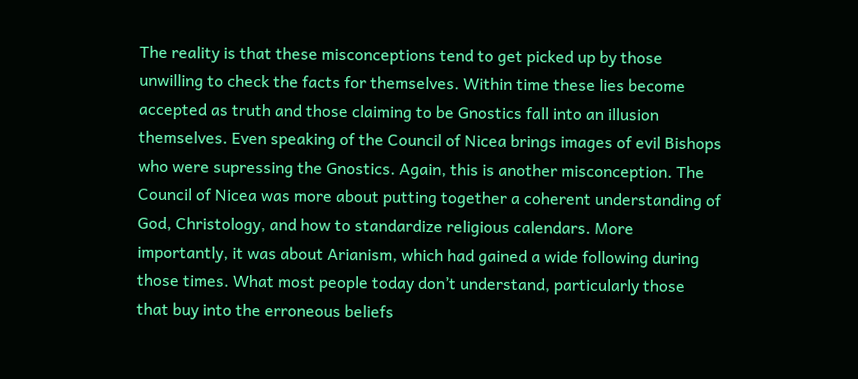The reality is that these misconceptions tend to get picked up by those unwilling to check the facts for themselves. Within time these lies become accepted as truth and those claiming to be Gnostics fall into an illusion themselves. Even speaking of the Council of Nicea brings images of evil Bishops who were supressing the Gnostics. Again, this is another misconception. The Council of Nicea was more about putting together a coherent understanding of God, Christology, and how to standardize religious calendars. More importantly, it was about Arianism, which had gained a wide following during those times. What most people today don’t understand, particularly those that buy into the erroneous beliefs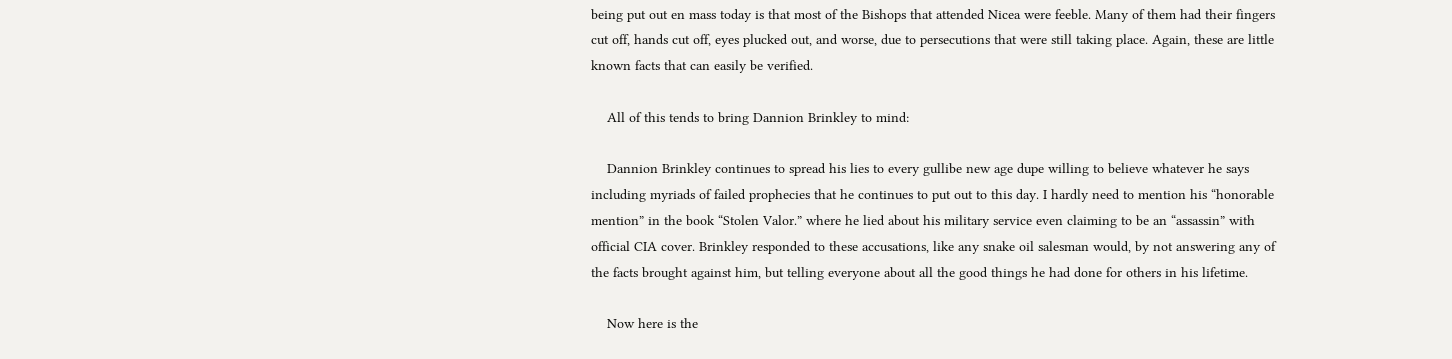being put out en mass today is that most of the Bishops that attended Nicea were feeble. Many of them had their fingers cut off, hands cut off, eyes plucked out, and worse, due to persecutions that were still taking place. Again, these are little known facts that can easily be verified.

    All of this tends to bring Dannion Brinkley to mind:

    Dannion Brinkley continues to spread his lies to every gullibe new age dupe willing to believe whatever he says including myriads of failed prophecies that he continues to put out to this day. I hardly need to mention his “honorable mention” in the book “Stolen Valor.” where he lied about his military service even claiming to be an “assassin” with official CIA cover. Brinkley responded to these accusations, like any snake oil salesman would, by not answering any of the facts brought against him, but telling everyone about all the good things he had done for others in his lifetime.

    Now here is the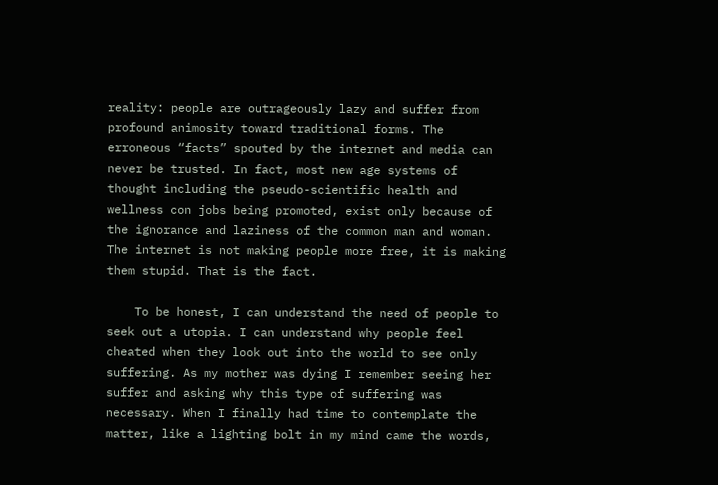reality: people are outrageously lazy and suffer from profound animosity toward traditional forms. The erroneous “facts” spouted by the internet and media can never be trusted. In fact, most new age systems of thought including the pseudo-scientific health and wellness con jobs being promoted, exist only because of the ignorance and laziness of the common man and woman. The internet is not making people more free, it is making them stupid. That is the fact.

    To be honest, I can understand the need of people to seek out a utopia. I can understand why people feel cheated when they look out into the world to see only suffering. As my mother was dying I remember seeing her suffer and asking why this type of suffering was necessary. When I finally had time to contemplate the matter, like a lighting bolt in my mind came the words,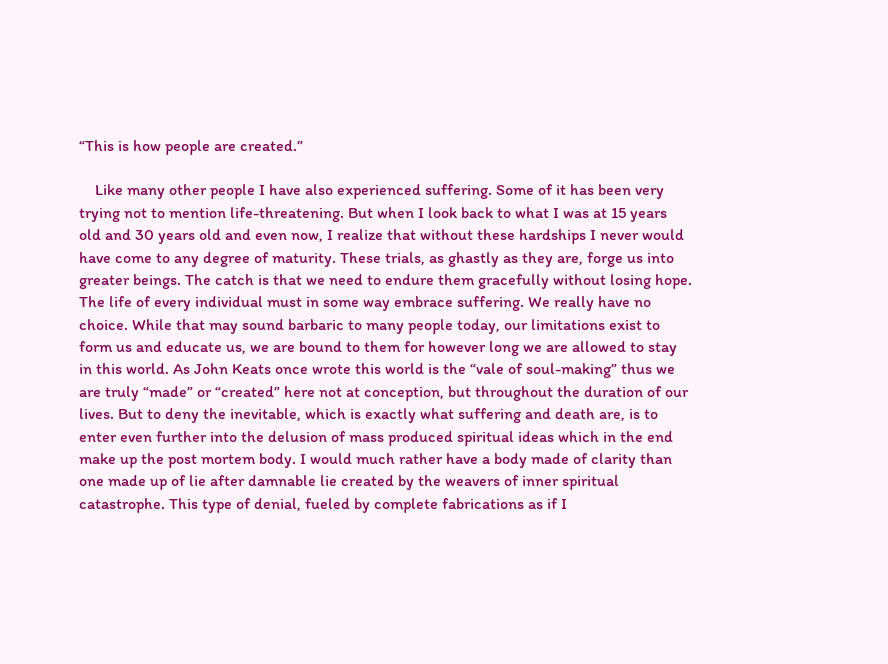“This is how people are created.”

    Like many other people I have also experienced suffering. Some of it has been very trying not to mention life-threatening. But when I look back to what I was at 15 years old and 30 years old and even now, I realize that without these hardships I never would have come to any degree of maturity. These trials, as ghastly as they are, forge us into greater beings. The catch is that we need to endure them gracefully without losing hope. The life of every individual must in some way embrace suffering. We really have no choice. While that may sound barbaric to many people today, our limitations exist to form us and educate us, we are bound to them for however long we are allowed to stay in this world. As John Keats once wrote this world is the “vale of soul-making” thus we are truly “made” or “created” here not at conception, but throughout the duration of our lives. But to deny the inevitable, which is exactly what suffering and death are, is to enter even further into the delusion of mass produced spiritual ideas which in the end make up the post mortem body. I would much rather have a body made of clarity than one made up of lie after damnable lie created by the weavers of inner spiritual catastrophe. This type of denial, fueled by complete fabrications as if I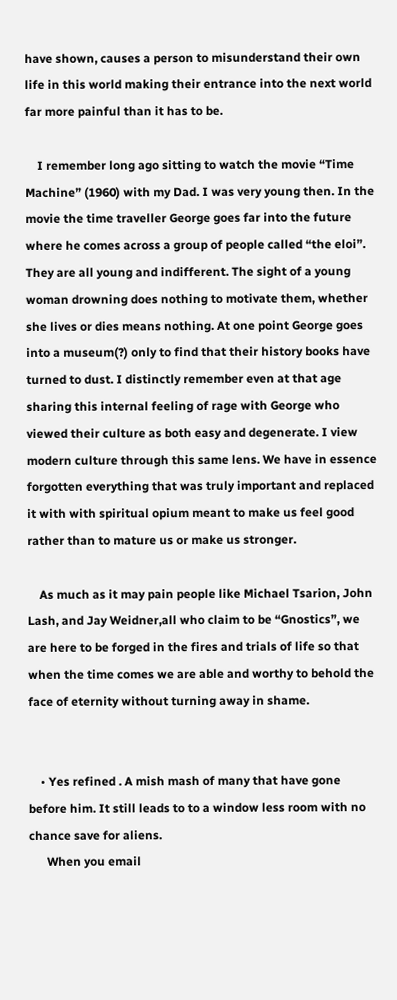have shown, causes a person to misunderstand their own life in this world making their entrance into the next world far more painful than it has to be.

    I remember long ago sitting to watch the movie “Time Machine” (1960) with my Dad. I was very young then. In the movie the time traveller George goes far into the future where he comes across a group of people called “the eloi”. They are all young and indifferent. The sight of a young woman drowning does nothing to motivate them, whether she lives or dies means nothing. At one point George goes into a museum(?) only to find that their history books have turned to dust. I distinctly remember even at that age sharing this internal feeling of rage with George who viewed their culture as both easy and degenerate. I view modern culture through this same lens. We have in essence forgotten everything that was truly important and replaced it with with spiritual opium meant to make us feel good rather than to mature us or make us stronger.

    As much as it may pain people like Michael Tsarion, John Lash, and Jay Weidner,all who claim to be “Gnostics”, we are here to be forged in the fires and trials of life so that when the time comes we are able and worthy to behold the face of eternity without turning away in shame.


    • Yes refined . A mish mash of many that have gone before him. It still leads to to a window less room with no chance save for aliens.
      When you email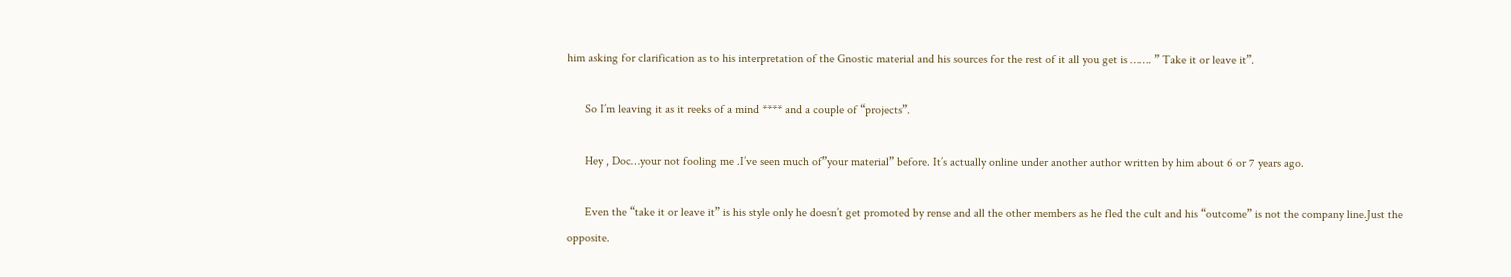him asking for clarification as to his interpretation of the Gnostic material and his sources for the rest of it all you get is ……. ” Take it or leave it”.

      So I’m leaving it as it reeks of a mind **** and a couple of “projects”.

      Hey , Doc…your not fooling me .I’ve seen much of”your material” before. It’s actually online under another author written by him about 6 or 7 years ago.

      Even the “take it or leave it” is his style only he doesn’t get promoted by rense and all the other members as he fled the cult and his “outcome” is not the company line.Just the opposite.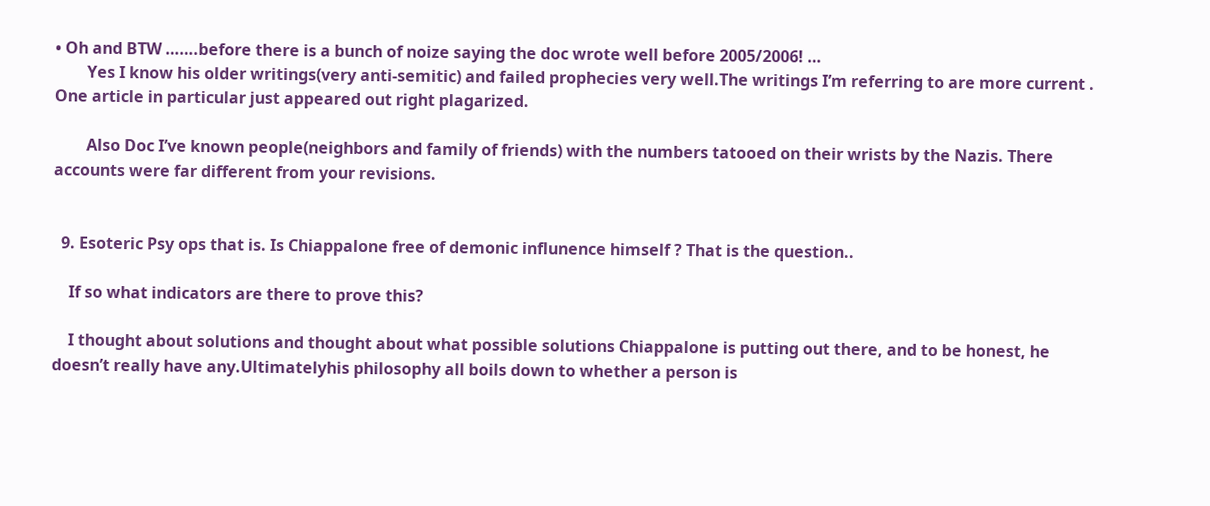• Oh and BTW …….before there is a bunch of noize saying the doc wrote well before 2005/2006! …
        Yes I know his older writings(very anti-semitic) and failed prophecies very well.The writings I’m referring to are more current . One article in particular just appeared out right plagarized.

        Also Doc I’ve known people(neighbors and family of friends) with the numbers tatooed on their wrists by the Nazis. There accounts were far different from your revisions.


  9. Esoteric Psy ops that is. Is Chiappalone free of demonic influnence himself ? That is the question..

    If so what indicators are there to prove this?

    I thought about solutions and thought about what possible solutions Chiappalone is putting out there, and to be honest, he doesn’t really have any.Ultimatelyhis philosophy all boils down to whether a person is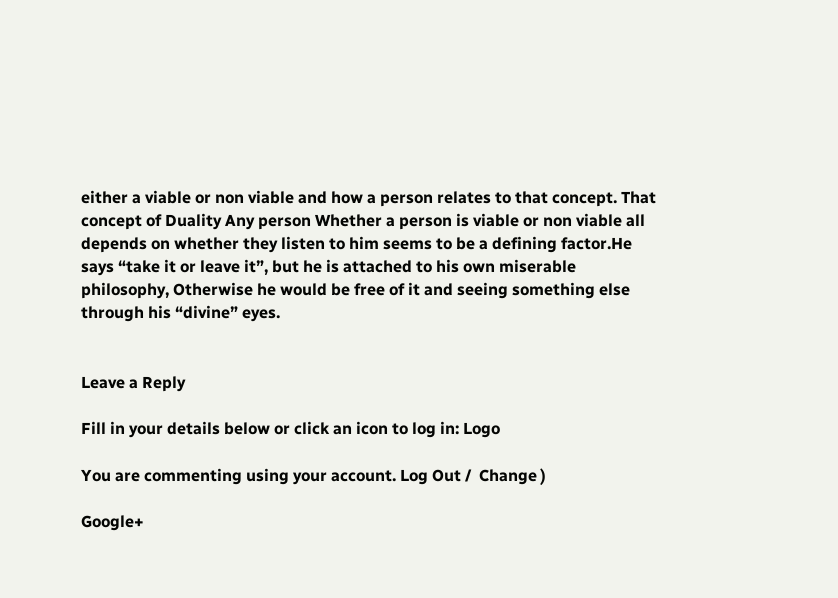either a viable or non viable and how a person relates to that concept. That concept of Duality Any person Whether a person is viable or non viable all depends on whether they listen to him seems to be a defining factor.He says “take it or leave it”, but he is attached to his own miserable philosophy, Otherwise he would be free of it and seeing something else through his “divine” eyes.


Leave a Reply

Fill in your details below or click an icon to log in: Logo

You are commenting using your account. Log Out /  Change )

Google+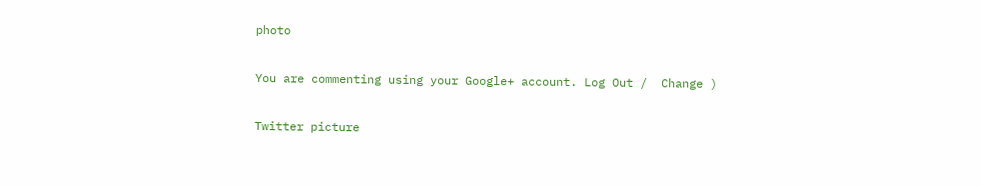photo

You are commenting using your Google+ account. Log Out /  Change )

Twitter picture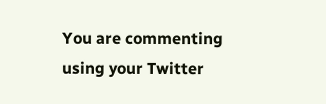You are commenting using your Twitter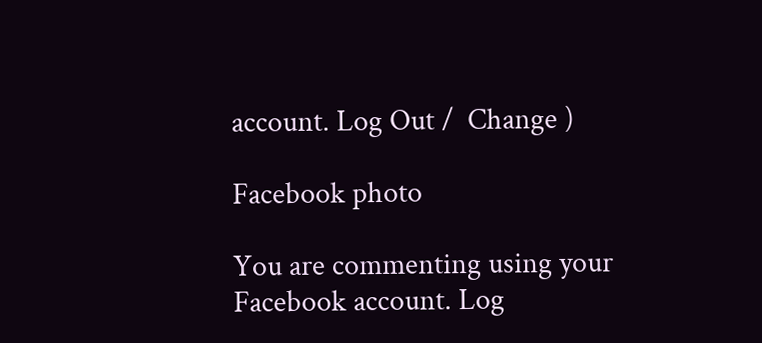account. Log Out /  Change )

Facebook photo

You are commenting using your Facebook account. Log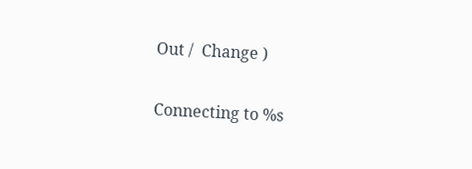Out /  Change )


Connecting to %s